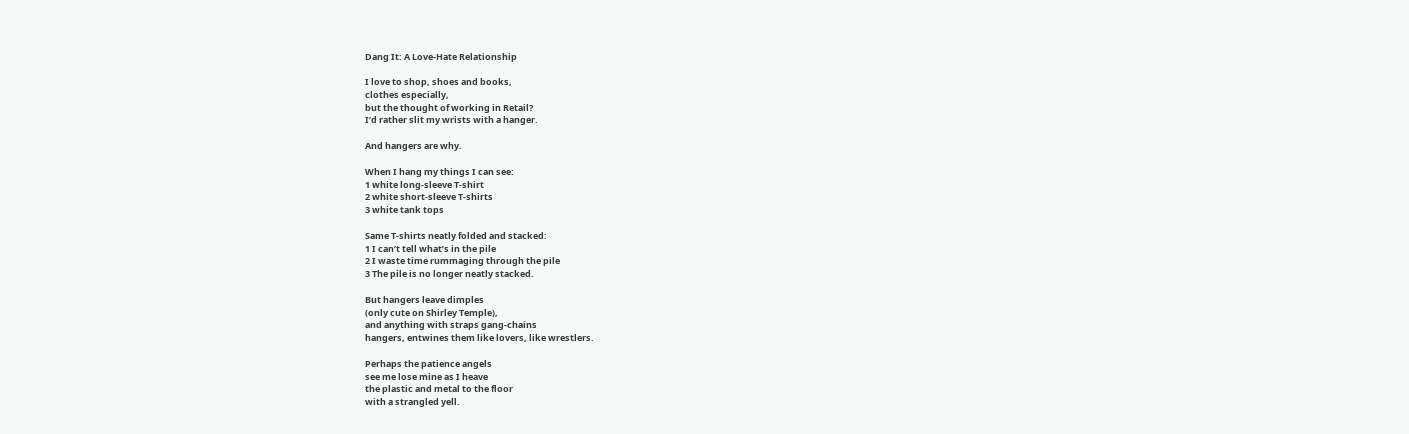Dang It: A Love-Hate Relationship

I love to shop, shoes and books,
clothes especially,
but the thought of working in Retail?
I’d rather slit my wrists with a hanger.

And hangers are why.

When I hang my things I can see:
1 white long-sleeve T-shirt
2 white short-sleeve T-shirts
3 white tank tops

Same T-shirts neatly folded and stacked:
1 I can’t tell what’s in the pile
2 I waste time rummaging through the pile
3 The pile is no longer neatly stacked.

But hangers leave dimples
(only cute on Shirley Temple),
and anything with straps gang-chains
hangers, entwines them like lovers, like wrestlers.

Perhaps the patience angels
see me lose mine as I heave
the plastic and metal to the floor
with a strangled yell.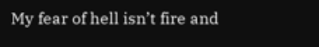My fear of hell isn’t fire and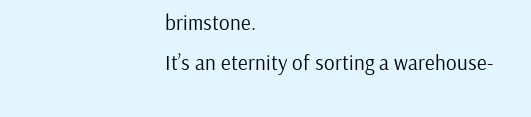brimstone.
It’s an eternity of sorting a warehouse-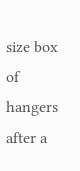size box of hangers
after a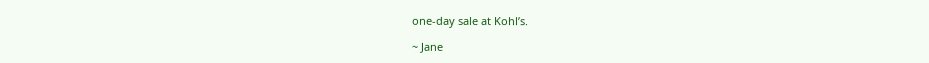one-day sale at Kohl’s.

~ Jane